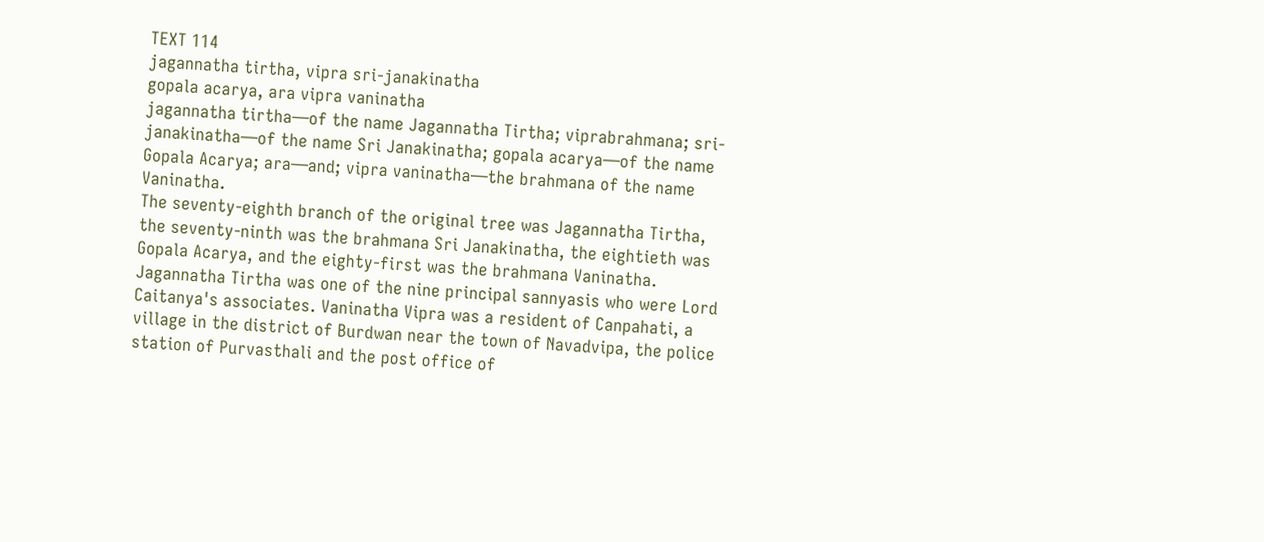TEXT 114
jagannatha tirtha, vipra sri-janakinatha
gopala acarya, ara vipra vaninatha
jagannatha tirtha—of the name Jagannatha Tirtha; viprabrahmana; sri-janakinatha—of the name Sri Janakinatha; gopala acarya—of the name Gopala Acarya; ara—and; vipra vaninatha—the brahmana of the name Vaninatha.
The seventy-eighth branch of the original tree was Jagannatha Tirtha, the seventy-ninth was the brahmana Sri Janakinatha, the eightieth was Gopala Acarya, and the eighty-first was the brahmana Vaninatha.
Jagannatha Tirtha was one of the nine principal sannyasis who were Lord Caitanya's associates. Vaninatha Vipra was a resident of Canpahati, a village in the district of Burdwan near the town of Navadvipa, the police station of Purvasthali and the post office of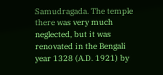Samudragada. The temple there was very much neglected, but it was renovated in the Bengali year 1328 (A.D. 1921) by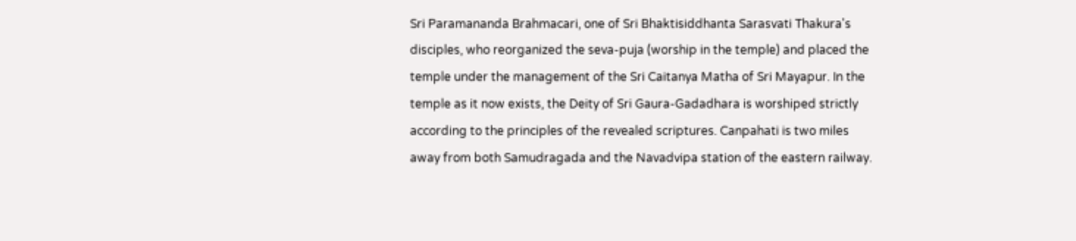Sri Paramananda Brahmacari, one of Sri Bhaktisiddhanta Sarasvati Thakura's disciples, who reorganized the seva-puja (worship in the temple) and placed the temple under the management of the Sri Caitanya Matha of Sri Mayapur. In the temple as it now exists, the Deity of Sri Gaura-Gadadhara is worshiped strictly according to the principles of the revealed scriptures. Canpahati is two miles away from both Samudragada and the Navadvipa station of the eastern railway.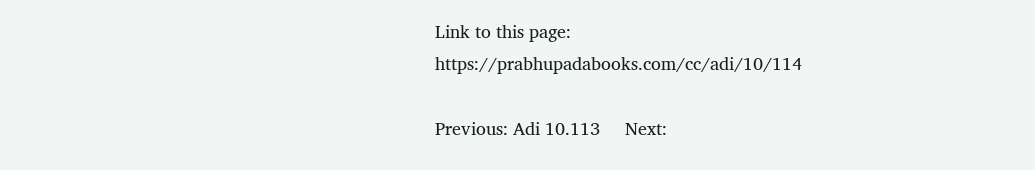Link to this page: https://prabhupadabooks.com/cc/adi/10/114

Previous: Adi 10.113     Next: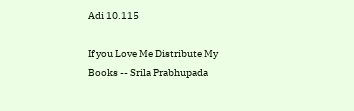Adi 10.115

If you Love Me Distribute My Books -- Srila Prabhupada